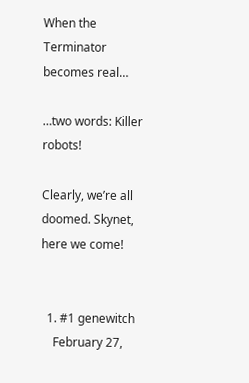When the Terminator becomes real…

…two words: Killer robots!

Clearly, we’re all doomed. Skynet, here we come!


  1. #1 genewitch
    February 27,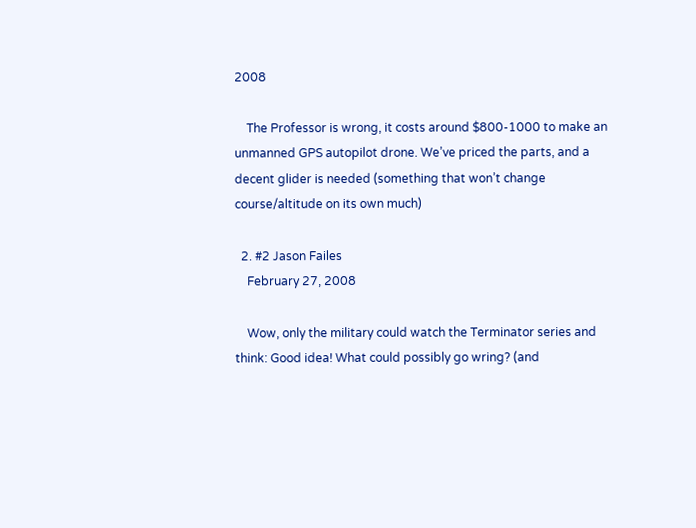2008

    The Professor is wrong, it costs around $800-1000 to make an unmanned GPS autopilot drone. We’ve priced the parts, and a decent glider is needed (something that won’t change course/altitude on its own much)

  2. #2 Jason Failes
    February 27, 2008

    Wow, only the military could watch the Terminator series and think: Good idea! What could possibly go wring? (and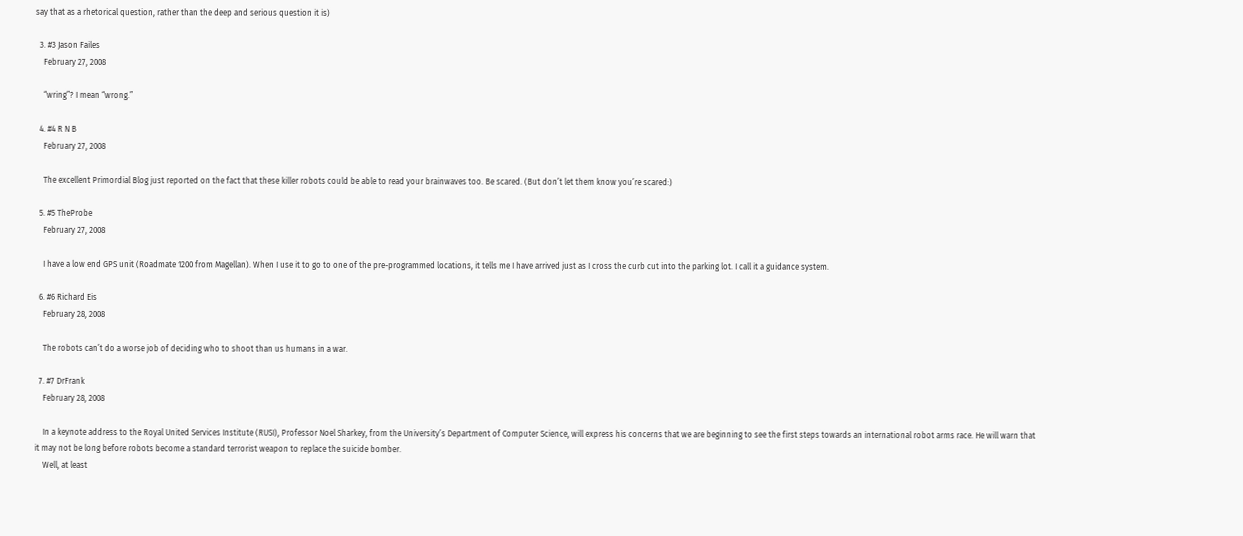say that as a rhetorical question, rather than the deep and serious question it is)

  3. #3 Jason Failes
    February 27, 2008

    “wring”? I mean “wrong.”

  4. #4 R N B
    February 27, 2008

    The excellent Primordial Blog just reported on the fact that these killer robots could be able to read your brainwaves too. Be scared. (But don’t let them know you’re scared:)

  5. #5 TheProbe
    February 27, 2008

    I have a low end GPS unit (Roadmate 1200 from Magellan). When I use it to go to one of the pre-programmed locations, it tells me I have arrived just as I cross the curb cut into the parking lot. I call it a guidance system.

  6. #6 Richard Eis
    February 28, 2008

    The robots can’t do a worse job of deciding who to shoot than us humans in a war.

  7. #7 DrFrank
    February 28, 2008

    In a keynote address to the Royal United Services Institute (RUSI), Professor Noel Sharkey, from the University’s Department of Computer Science, will express his concerns that we are beginning to see the first steps towards an international robot arms race. He will warn that it may not be long before robots become a standard terrorist weapon to replace the suicide bomber.
    Well, at least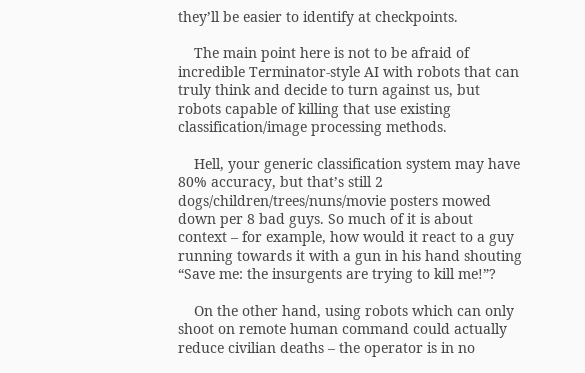they’ll be easier to identify at checkpoints.

    The main point here is not to be afraid of incredible Terminator-style AI with robots that can truly think and decide to turn against us, but robots capable of killing that use existing classification/image processing methods.

    Hell, your generic classification system may have 80% accuracy, but that’s still 2 dogs/children/trees/nuns/movie posters mowed down per 8 bad guys. So much of it is about context – for example, how would it react to a guy running towards it with a gun in his hand shouting “Save me: the insurgents are trying to kill me!”?

    On the other hand, using robots which can only shoot on remote human command could actually reduce civilian deaths – the operator is in no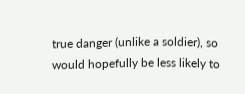true danger (unlike a soldier), so would hopefully be less likely to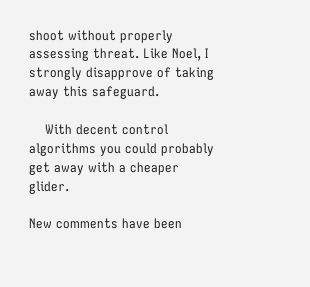shoot without properly assessing threat. Like Noel, I strongly disapprove of taking away this safeguard.

    With decent control algorithms you could probably get away with a cheaper glider.

New comments have been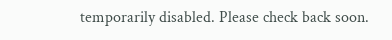temporarily disabled. Please check back soon.